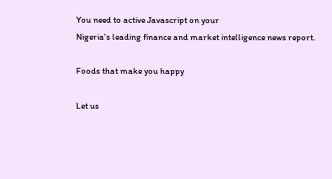You need to active Javascript on your
Nigeria's leading finance and market intelligence news report.

Foods that make you happy

Let us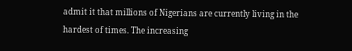admit it that millions of Nigerians are currently living in the hardest of times. The increasing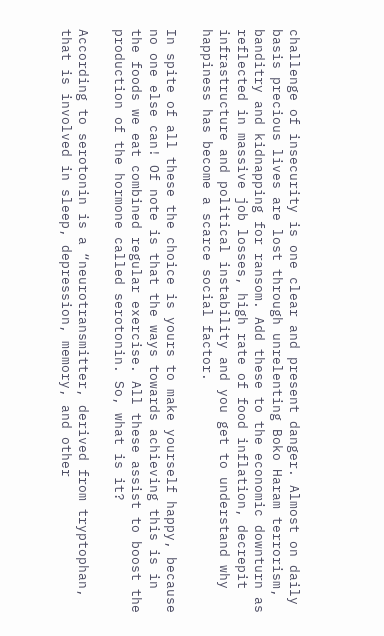challenge of insecurity is one clear and present danger. Almost on daily basis precious lives are lost through unrelenting Boko Haram terrorism, banditry and kidnapping for ransom. Add these to the economic downturn as reflected in massive job losses, high rate of food inflation, decrepit infrastructure and political instability and you get to understand why happiness has become a scarce social factor.

In spite of all these the choice is yours to make yourself happy, because no one else can! Of note is that the ways towards achieving this is in the foods we eat combined regular exercise. All these assist to boost the production of the hormone called serotonin. So, what is it?

According to serotonin is a “neurotransmitter, derived from tryptophan, that is involved in sleep, depression, memory, and other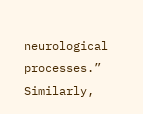neurological processes.” Similarly,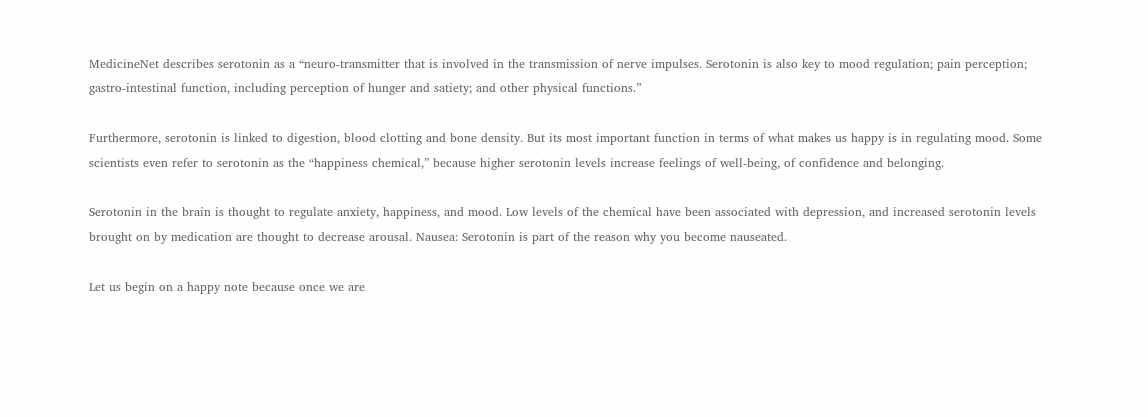MedicineNet describes serotonin as a “neuro-transmitter that is involved in the transmission of nerve impulses. Serotonin is also key to mood regulation; pain perception; gastro-intestinal function, including perception of hunger and satiety; and other physical functions.”

Furthermore, serotonin is linked to digestion, blood clotting and bone density. But its most important function in terms of what makes us happy is in regulating mood. Some scientists even refer to serotonin as the “happiness chemical,” because higher serotonin levels increase feelings of well-being, of confidence and belonging.

Serotonin in the brain is thought to regulate anxiety, happiness, and mood. Low levels of the chemical have been associated with depression, and increased serotonin levels brought on by medication are thought to decrease arousal. Nausea: Serotonin is part of the reason why you become nauseated.

Let us begin on a happy note because once we are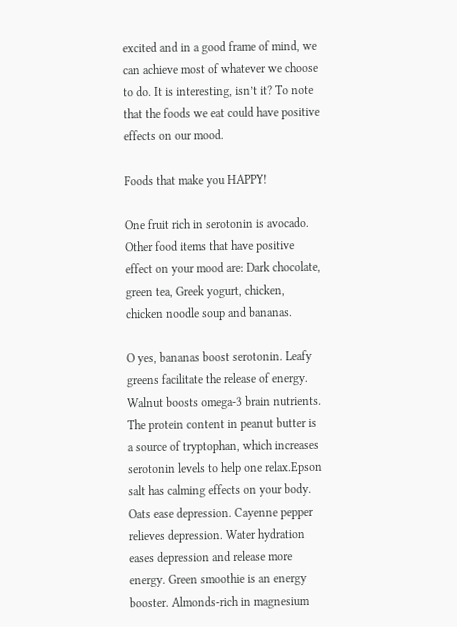excited and in a good frame of mind, we can achieve most of whatever we choose to do. It is interesting, isn’t it? To note that the foods we eat could have positive effects on our mood.

Foods that make you HAPPY!

One fruit rich in serotonin is avocado. Other food items that have positive effect on your mood are: Dark chocolate, green tea, Greek yogurt, chicken, chicken noodle soup and bananas.

O yes, bananas boost serotonin. Leafy greens facilitate the release of energy. Walnut boosts omega-3 brain nutrients. The protein content in peanut butter is a source of tryptophan, which increases serotonin levels to help one relax.Epson salt has calming effects on your body. Oats ease depression. Cayenne pepper relieves depression. Water hydration eases depression and release more energy. Green smoothie is an energy booster. Almonds-rich in magnesium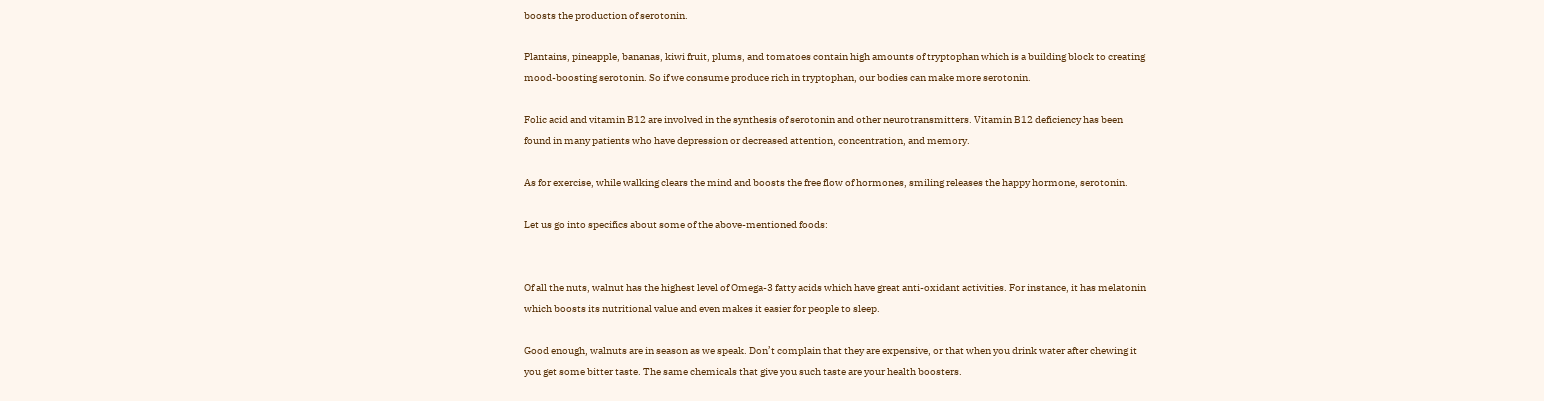boosts the production of serotonin.

Plantains, pineapple, bananas, kiwi fruit, plums, and tomatoes contain high amounts of tryptophan which is a building block to creating mood-boosting serotonin. So if we consume produce rich in tryptophan, our bodies can make more serotonin.

Folic acid and vitamin B12 are involved in the synthesis of serotonin and other neurotransmitters. Vitamin B12 deficiency has been found in many patients who have depression or decreased attention, concentration, and memory.

As for exercise, while walking clears the mind and boosts the free flow of hormones, smiling releases the happy hormone, serotonin.

Let us go into specifics about some of the above-mentioned foods:


Of all the nuts, walnut has the highest level of Omega-3 fatty acids which have great anti-oxidant activities. For instance, it has melatonin which boosts its nutritional value and even makes it easier for people to sleep.

Good enough, walnuts are in season as we speak. Don’t complain that they are expensive, or that when you drink water after chewing it you get some bitter taste. The same chemicals that give you such taste are your health boosters.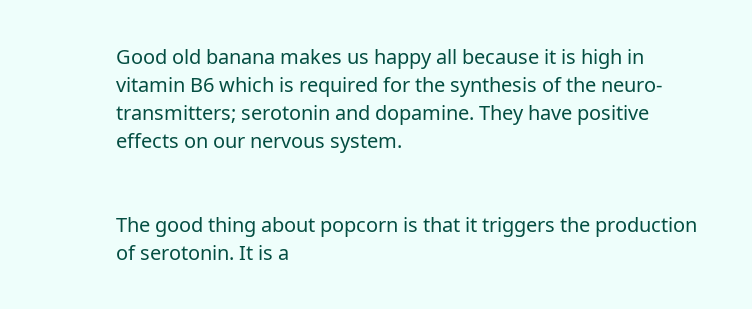Good old banana makes us happy all because it is high in vitamin B6 which is required for the synthesis of the neuro-transmitters; serotonin and dopamine. They have positive effects on our nervous system.


The good thing about popcorn is that it triggers the production of serotonin. It is a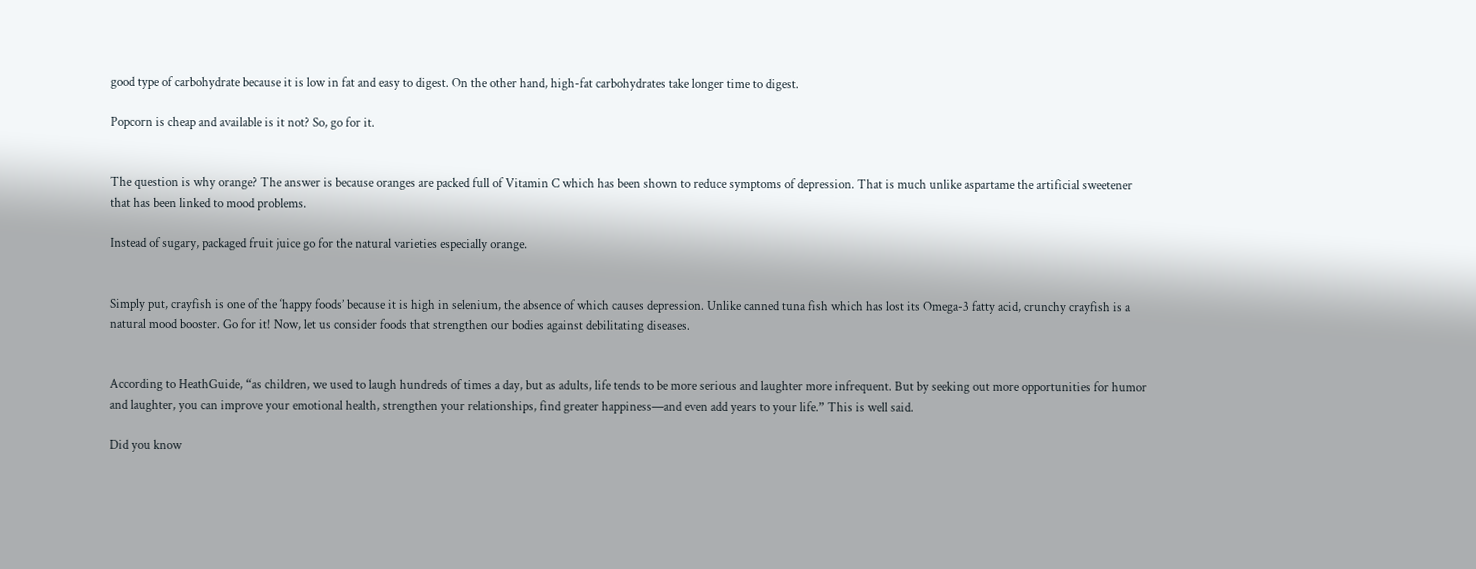good type of carbohydrate because it is low in fat and easy to digest. On the other hand, high-fat carbohydrates take longer time to digest.

Popcorn is cheap and available is it not? So, go for it.


The question is why orange? The answer is because oranges are packed full of Vitamin C which has been shown to reduce symptoms of depression. That is much unlike aspartame the artificial sweetener that has been linked to mood problems.

Instead of sugary, packaged fruit juice go for the natural varieties especially orange.


Simply put, crayfish is one of the ‘happy foods’ because it is high in selenium, the absence of which causes depression. Unlike canned tuna fish which has lost its Omega-3 fatty acid, crunchy crayfish is a natural mood booster. Go for it! Now, let us consider foods that strengthen our bodies against debilitating diseases.


According to HeathGuide, “as children, we used to laugh hundreds of times a day, but as adults, life tends to be more serious and laughter more infrequent. But by seeking out more opportunities for humor and laughter, you can improve your emotional health, strengthen your relationships, find greater happiness—and even add years to your life.” This is well said.

Did you know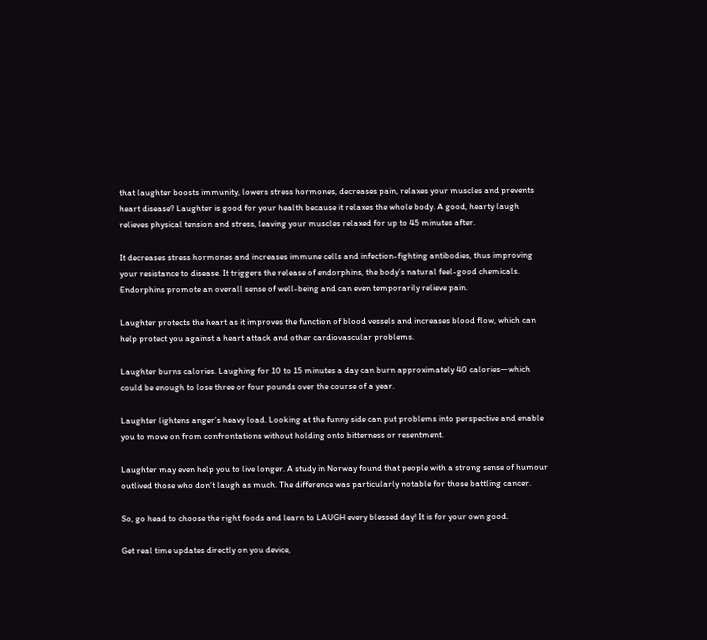that laughter boosts immunity, lowers stress hormones, decreases pain, relaxes your muscles and prevents heart disease? Laughter is good for your health because it relaxes the whole body. A good, hearty laugh relieves physical tension and stress, leaving your muscles relaxed for up to 45 minutes after.

It decreases stress hormones and increases immune cells and infection-fighting antibodies, thus improving your resistance to disease. It triggers the release of endorphins, the body’s natural feel-good chemicals. Endorphins promote an overall sense of well-being and can even temporarily relieve pain.

Laughter protects the heart as it improves the function of blood vessels and increases blood flow, which can help protect you against a heart attack and other cardiovascular problems.

Laughter burns calories. Laughing for 10 to 15 minutes a day can burn approximately 40 calories—which could be enough to lose three or four pounds over the course of a year.

Laughter lightens anger’s heavy load. Looking at the funny side can put problems into perspective and enable you to move on from confrontations without holding onto bitterness or resentment.

Laughter may even help you to live longer. A study in Norway found that people with a strong sense of humour outlived those who don’t laugh as much. The difference was particularly notable for those battling cancer.

So, go head to choose the right foods and learn to LAUGH every blessed day! It is for your own good.

Get real time updates directly on you device,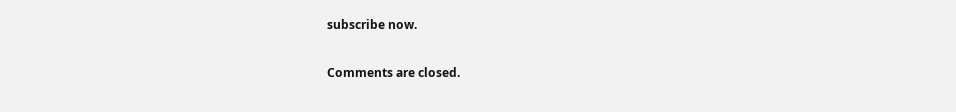subscribe now.

Comments are closed.